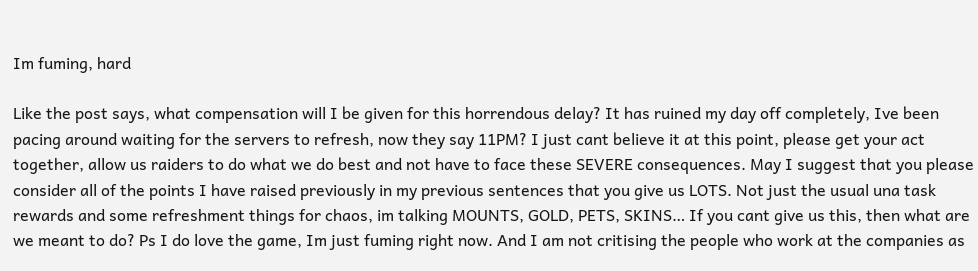Im fuming, hard

Like the post says, what compensation will I be given for this horrendous delay? It has ruined my day off completely, Ive been pacing around waiting for the servers to refresh, now they say 11PM? I just cant believe it at this point, please get your act together, allow us raiders to do what we do best and not have to face these SEVERE consequences. May I suggest that you please consider all of the points I have raised previously in my previous sentences that you give us LOTS. Not just the usual una task rewards and some refreshment things for chaos, im talking MOUNTS, GOLD, PETS, SKINS… If you cant give us this, then what are we meant to do? Ps I do love the game, Im just fuming right now. And I am not critising the people who work at the companies as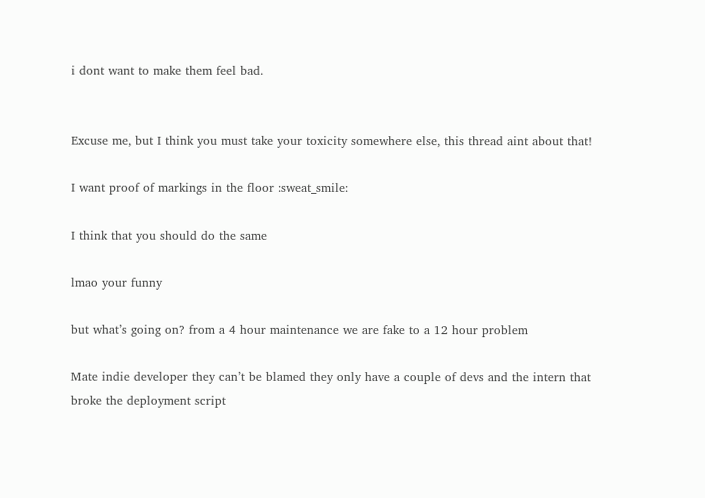i dont want to make them feel bad.


Excuse me, but I think you must take your toxicity somewhere else, this thread aint about that!

I want proof of markings in the floor :sweat_smile:

I think that you should do the same

lmao your funny

but what’s going on? from a 4 hour maintenance we are fake to a 12 hour problem

Mate indie developer they can’t be blamed they only have a couple of devs and the intern that broke the deployment script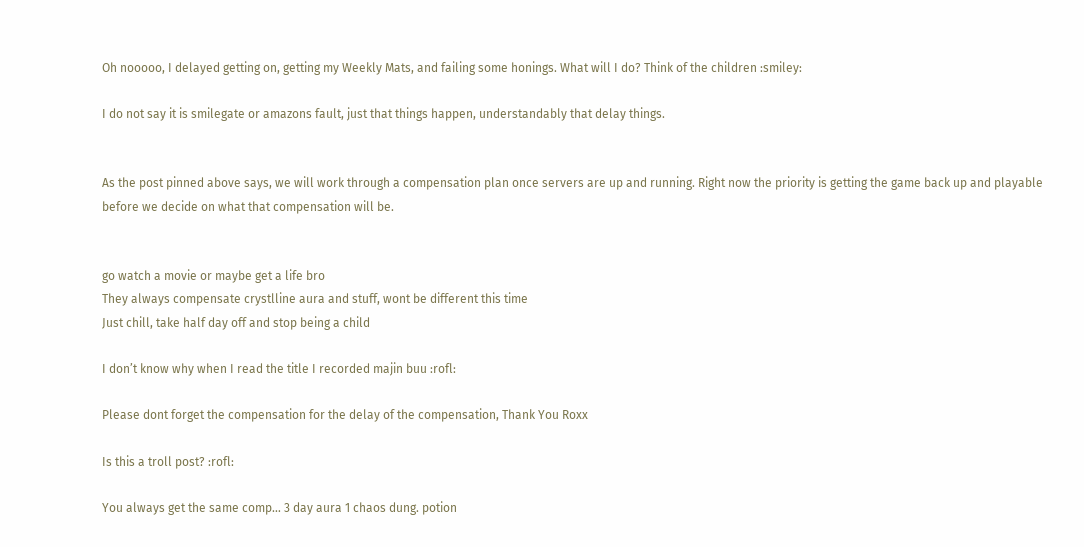Oh nooooo, I delayed getting on, getting my Weekly Mats, and failing some honings. What will I do? Think of the children :smiley:

I do not say it is smilegate or amazons fault, just that things happen, understandably that delay things.


As the post pinned above says, we will work through a compensation plan once servers are up and running. Right now the priority is getting the game back up and playable before we decide on what that compensation will be.


go watch a movie or maybe get a life bro
They always compensate crystlline aura and stuff, wont be different this time
Just chill, take half day off and stop being a child

I don’t know why when I read the title I recorded majin buu :rofl:

Please dont forget the compensation for the delay of the compensation, Thank You Roxx

Is this a troll post? :rofl:

You always get the same comp… 3 day aura 1 chaos dung. potion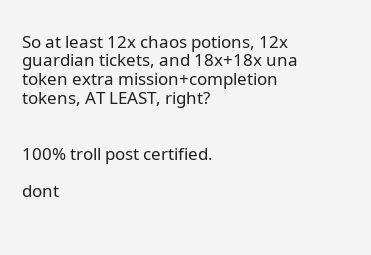So at least 12x chaos potions, 12x guardian tickets, and 18x+18x una token extra mission+completion tokens, AT LEAST, right?


100% troll post certified.

dont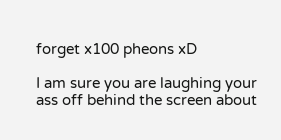forget x100 pheons xD

I am sure you are laughing your ass off behind the screen about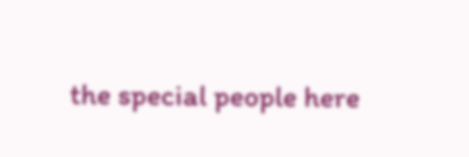the special people here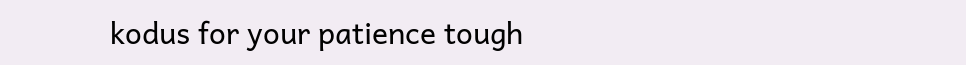kodus for your patience tough